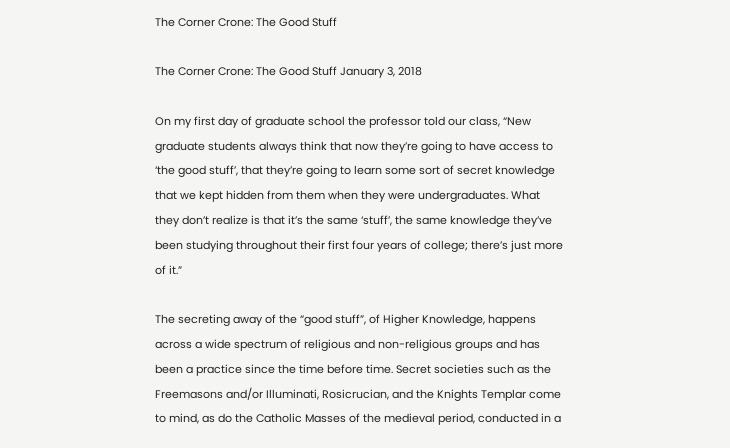The Corner Crone: The Good Stuff

The Corner Crone: The Good Stuff January 3, 2018

On my first day of graduate school the professor told our class, “New graduate students always think that now they’re going to have access to ‘the good stuff’, that they’re going to learn some sort of secret knowledge that we kept hidden from them when they were undergraduates. What they don’t realize is that it’s the same ‘stuff’, the same knowledge they’ve been studying throughout their first four years of college; there’s just more of it.”

The secreting away of the “good stuff”, of Higher Knowledge, happens across a wide spectrum of religious and non-religious groups and has been a practice since the time before time. Secret societies such as the Freemasons and/or Illuminati, Rosicrucian, and the Knights Templar come to mind, as do the Catholic Masses of the medieval period, conducted in a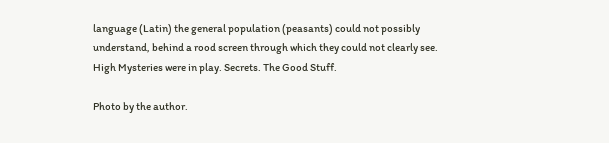language (Latin) the general population (peasants) could not possibly understand, behind a rood screen through which they could not clearly see. High Mysteries were in play. Secrets. The Good Stuff.

Photo by the author.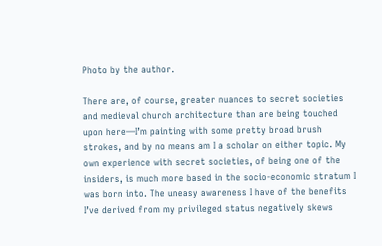Photo by the author.

There are, of course, greater nuances to secret societies and medieval church architecture than are being touched upon here—I’m painting with some pretty broad brush strokes, and by no means am I a scholar on either topic. My own experience with secret societies, of being one of the insiders, is much more based in the socio-economic stratum I was born into. The uneasy awareness I have of the benefits I’ve derived from my privileged status negatively skews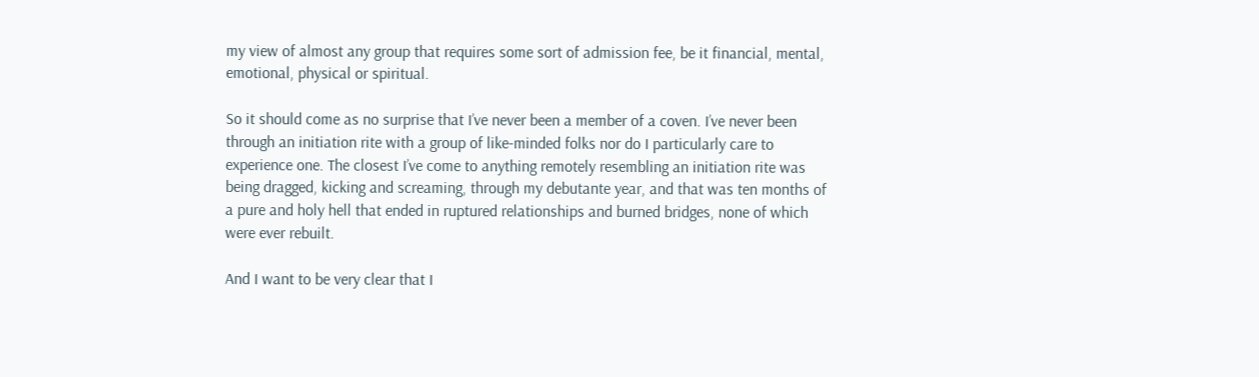my view of almost any group that requires some sort of admission fee, be it financial, mental, emotional, physical or spiritual.

So it should come as no surprise that I’ve never been a member of a coven. I’ve never been through an initiation rite with a group of like-minded folks nor do I particularly care to experience one. The closest I’ve come to anything remotely resembling an initiation rite was being dragged, kicking and screaming, through my debutante year, and that was ten months of a pure and holy hell that ended in ruptured relationships and burned bridges, none of which were ever rebuilt.

And I want to be very clear that I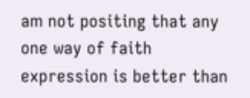am not positing that any one way of faith expression is better than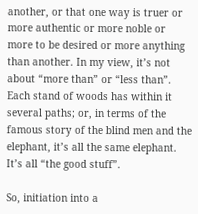another, or that one way is truer or more authentic or more noble or more to be desired or more anything than another. In my view, it’s not about “more than” or “less than”. Each stand of woods has within it several paths; or, in terms of the famous story of the blind men and the elephant, it’s all the same elephant. It’s all “the good stuff”.

So, initiation into a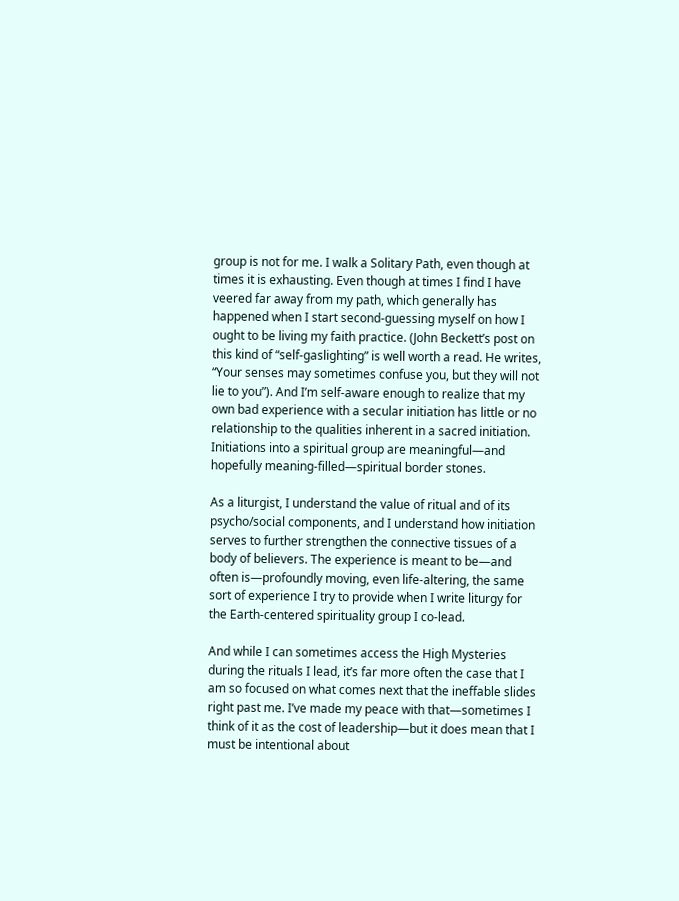group is not for me. I walk a Solitary Path, even though at times it is exhausting. Even though at times I find I have veered far away from my path, which generally has happened when I start second-guessing myself on how I ought to be living my faith practice. (John Beckett’s post on this kind of “self-gaslighting” is well worth a read. He writes, “Your senses may sometimes confuse you, but they will not lie to you”). And I’m self-aware enough to realize that my own bad experience with a secular initiation has little or no relationship to the qualities inherent in a sacred initiation. Initiations into a spiritual group are meaningful—and hopefully meaning-filled—spiritual border stones.

As a liturgist, I understand the value of ritual and of its psycho/social components, and I understand how initiation serves to further strengthen the connective tissues of a body of believers. The experience is meant to be—and often is—profoundly moving, even life-altering, the same sort of experience I try to provide when I write liturgy for the Earth-centered spirituality group I co-lead.

And while I can sometimes access the High Mysteries during the rituals I lead, it’s far more often the case that I am so focused on what comes next that the ineffable slides right past me. I’ve made my peace with that—sometimes I think of it as the cost of leadership—but it does mean that I must be intentional about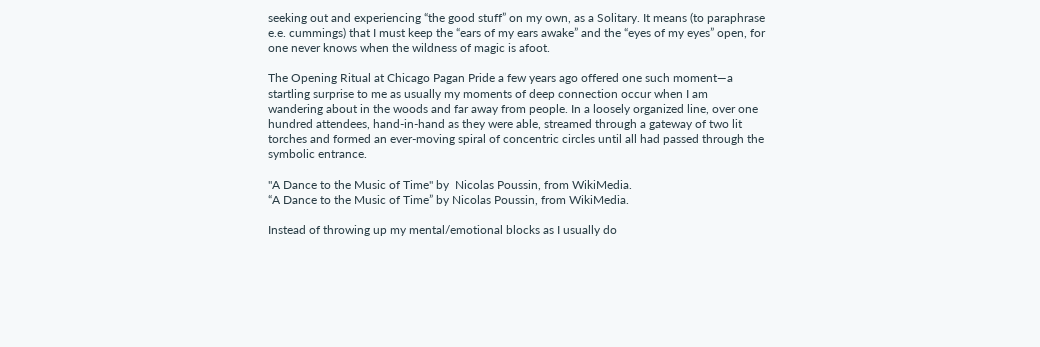seeking out and experiencing “the good stuff” on my own, as a Solitary. It means (to paraphrase e.e. cummings) that I must keep the “ears of my ears awake” and the “eyes of my eyes” open, for one never knows when the wildness of magic is afoot.

The Opening Ritual at Chicago Pagan Pride a few years ago offered one such moment—a startling surprise to me as usually my moments of deep connection occur when I am wandering about in the woods and far away from people. In a loosely organized line, over one hundred attendees, hand-in-hand as they were able, streamed through a gateway of two lit torches and formed an ever-moving spiral of concentric circles until all had passed through the symbolic entrance.

"A Dance to the Music of Time" by  Nicolas Poussin, from WikiMedia.
“A Dance to the Music of Time” by Nicolas Poussin, from WikiMedia.

Instead of throwing up my mental/emotional blocks as I usually do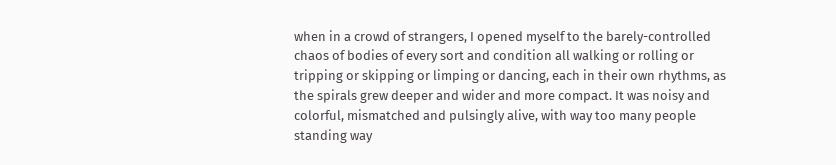when in a crowd of strangers, I opened myself to the barely-controlled chaos of bodies of every sort and condition all walking or rolling or tripping or skipping or limping or dancing, each in their own rhythms, as the spirals grew deeper and wider and more compact. It was noisy and colorful, mismatched and pulsingly alive, with way too many people standing way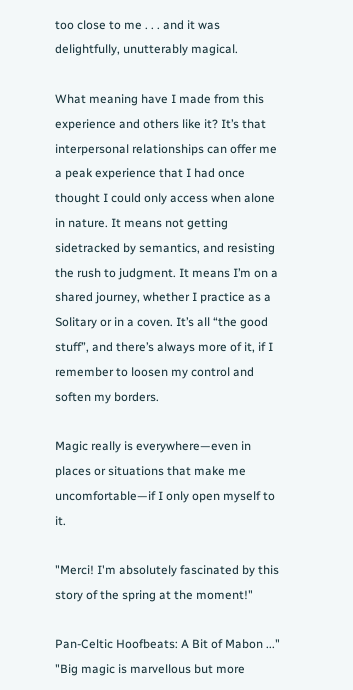too close to me . . . and it was delightfully, unutterably magical.

What meaning have I made from this experience and others like it? It’s that interpersonal relationships can offer me a peak experience that I had once thought I could only access when alone in nature. It means not getting sidetracked by semantics, and resisting the rush to judgment. It means I’m on a shared journey, whether I practice as a Solitary or in a coven. It’s all “the good stuff”, and there’s always more of it, if I remember to loosen my control and soften my borders.

Magic really is everywhere—even in places or situations that make me uncomfortable—if I only open myself to it.

"Merci! I'm absolutely fascinated by this story of the spring at the moment!"

Pan-Celtic Hoofbeats: A Bit of Mabon ..."
"Big magic is marvellous but more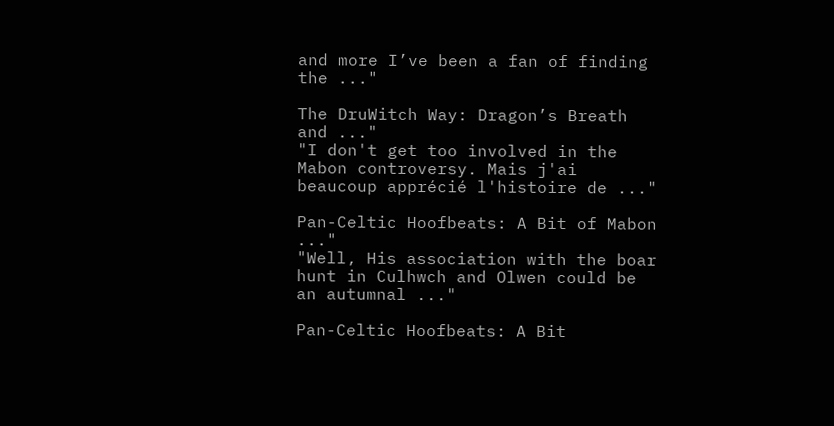and more I’ve been a fan of finding the ..."

The DruWitch Way: Dragon’s Breath and ..."
"I don't get too involved in the Mabon controversy. Mais j'ai beaucoup apprécié l'histoire de ..."

Pan-Celtic Hoofbeats: A Bit of Mabon ..."
"Well, His association with the boar hunt in Culhwch and Olwen could be an autumnal ..."

Pan-Celtic Hoofbeats: A Bit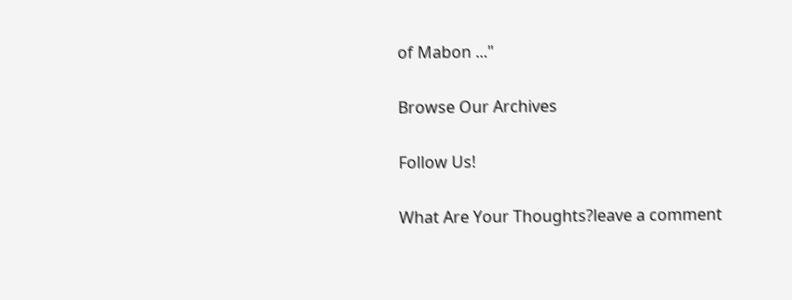of Mabon ..."

Browse Our Archives

Follow Us!

What Are Your Thoughts?leave a comment